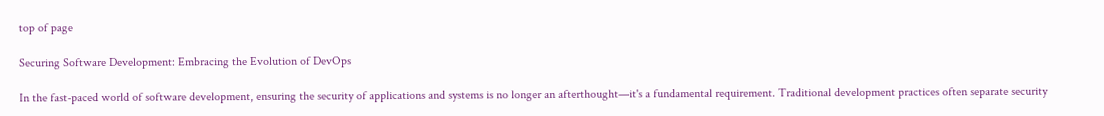top of page

Securing Software Development: Embracing the Evolution of DevOps

In the fast-paced world of software development, ensuring the security of applications and systems is no longer an afterthought—it's a fundamental requirement. Traditional development practices often separate security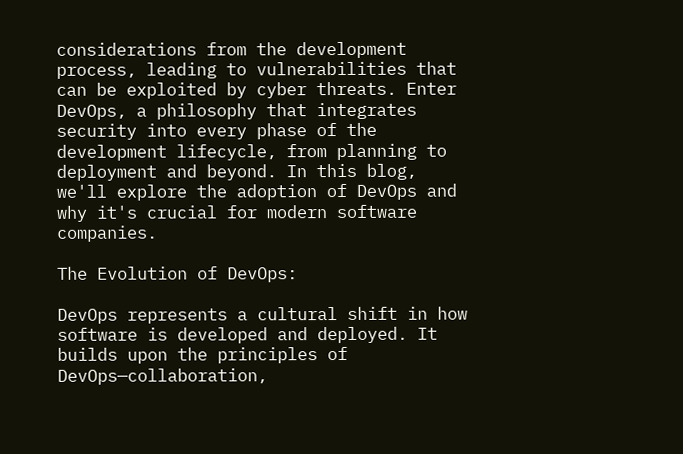considerations from the development process, leading to vulnerabilities that can be exploited by cyber threats. Enter DevOps, a philosophy that integrates security into every phase of the development lifecycle, from planning to deployment and beyond. In this blog, we'll explore the adoption of DevOps and why it's crucial for modern software companies.

The Evolution of DevOps:

DevOps represents a cultural shift in how software is developed and deployed. It builds upon the principles of DevOps—collaboration,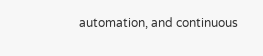automation, and continuous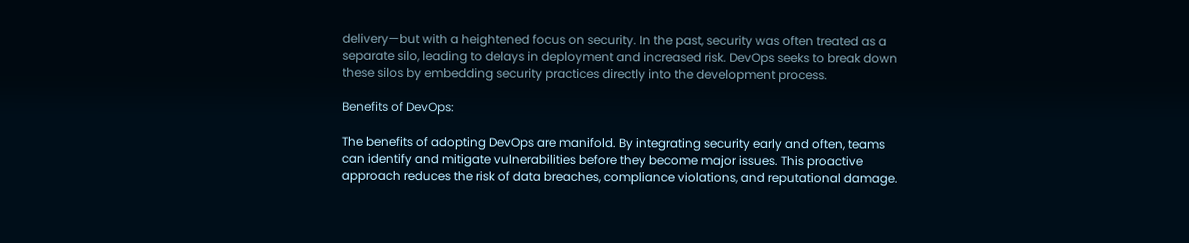delivery—but with a heightened focus on security. In the past, security was often treated as a separate silo, leading to delays in deployment and increased risk. DevOps seeks to break down these silos by embedding security practices directly into the development process.

Benefits of DevOps:

The benefits of adopting DevOps are manifold. By integrating security early and often, teams can identify and mitigate vulnerabilities before they become major issues. This proactive approach reduces the risk of data breaches, compliance violations, and reputational damage.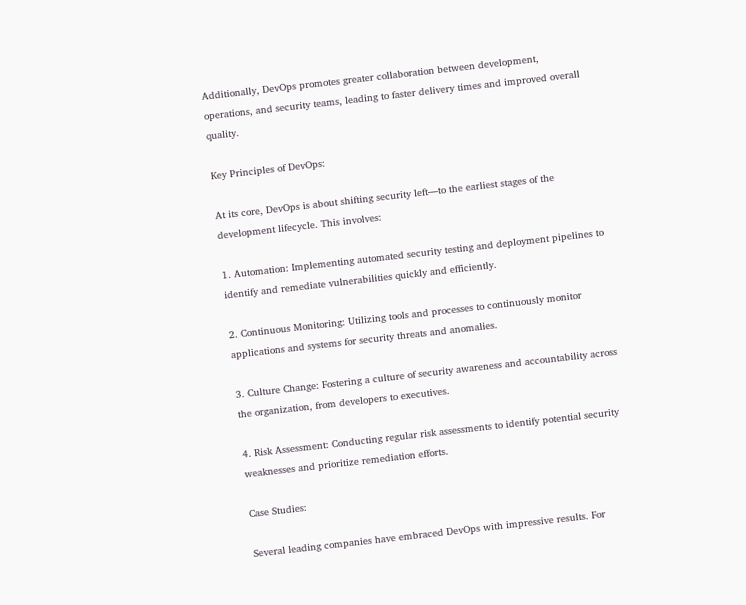Additionally, DevOps promotes greater collaboration between development, operations, and security teams, leading to faster delivery times and improved overall quality.

Key Principles of DevOps:

At its core, DevOps is about shifting security left—to the earliest stages of the development lifecycle. This involves:

1. Automation: Implementing automated security testing and deployment pipelines to identify and remediate vulnerabilities quickly and efficiently.

2. Continuous Monitoring: Utilizing tools and processes to continuously monitor applications and systems for security threats and anomalies.

3. Culture Change: Fostering a culture of security awareness and accountability across the organization, from developers to executives.

4. Risk Assessment: Conducting regular risk assessments to identify potential security weaknesses and prioritize remediation efforts.

Case Studies:

Several leading companies have embraced DevOps with impressive results. For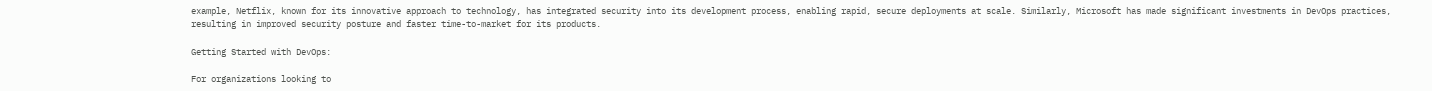example, Netflix, known for its innovative approach to technology, has integrated security into its development process, enabling rapid, secure deployments at scale. Similarly, Microsoft has made significant investments in DevOps practices, resulting in improved security posture and faster time-to-market for its products.

Getting Started with DevOps:

For organizations looking to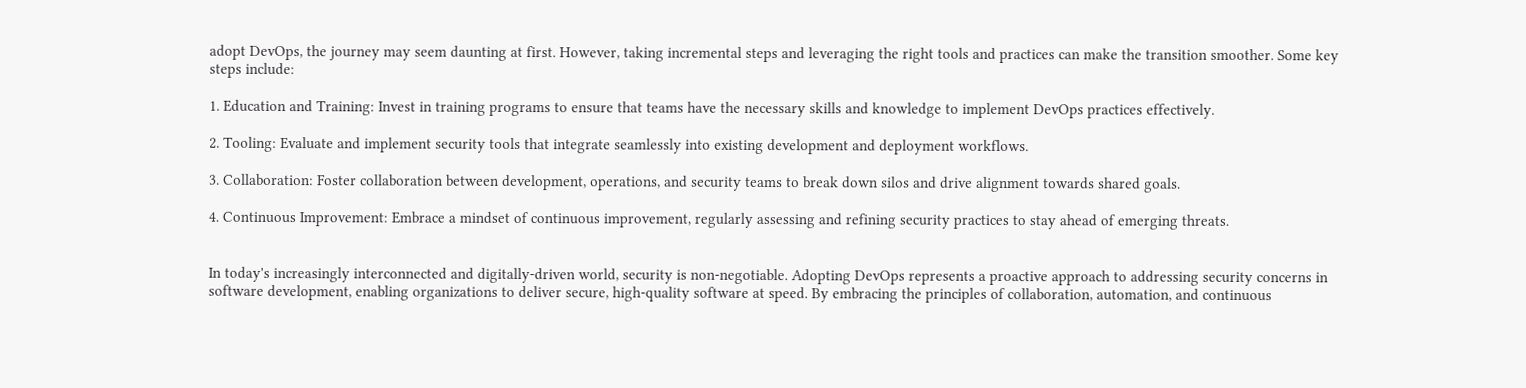adopt DevOps, the journey may seem daunting at first. However, taking incremental steps and leveraging the right tools and practices can make the transition smoother. Some key steps include:

1. Education and Training: Invest in training programs to ensure that teams have the necessary skills and knowledge to implement DevOps practices effectively.

2. Tooling: Evaluate and implement security tools that integrate seamlessly into existing development and deployment workflows.

3. Collaboration: Foster collaboration between development, operations, and security teams to break down silos and drive alignment towards shared goals.

4. Continuous Improvement: Embrace a mindset of continuous improvement, regularly assessing and refining security practices to stay ahead of emerging threats.


In today's increasingly interconnected and digitally-driven world, security is non-negotiable. Adopting DevOps represents a proactive approach to addressing security concerns in software development, enabling organizations to deliver secure, high-quality software at speed. By embracing the principles of collaboration, automation, and continuous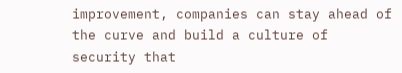improvement, companies can stay ahead of the curve and build a culture of security that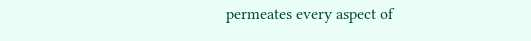permeates every aspect of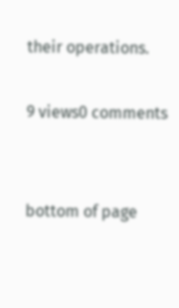their operations.

9 views0 comments


bottom of page